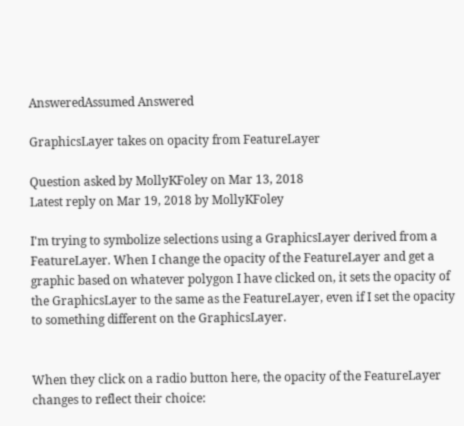AnsweredAssumed Answered

GraphicsLayer takes on opacity from FeatureLayer

Question asked by MollyKFoley on Mar 13, 2018
Latest reply on Mar 19, 2018 by MollyKFoley

I'm trying to symbolize selections using a GraphicsLayer derived from a FeatureLayer. When I change the opacity of the FeatureLayer and get a graphic based on whatever polygon I have clicked on, it sets the opacity of the GraphicsLayer to the same as the FeatureLayer, even if I set the opacity to something different on the GraphicsLayer.


When they click on a radio button here, the opacity of the FeatureLayer changes to reflect their choice: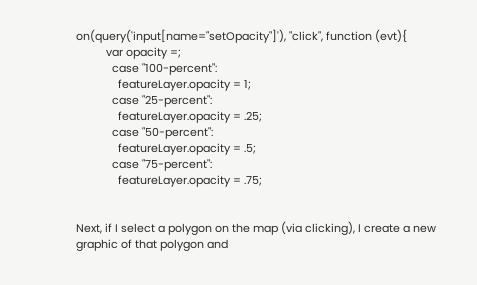on(query('input[name="setOpacity"]'), "click", function (evt){
          var opacity =;
            case "100-percent":
              featureLayer.opacity = 1;
            case "25-percent":
              featureLayer.opacity = .25;
            case "50-percent":
              featureLayer.opacity = .5;
            case "75-percent":
              featureLayer.opacity = .75;


Next, if I select a polygon on the map (via clicking), I create a new graphic of that polygon and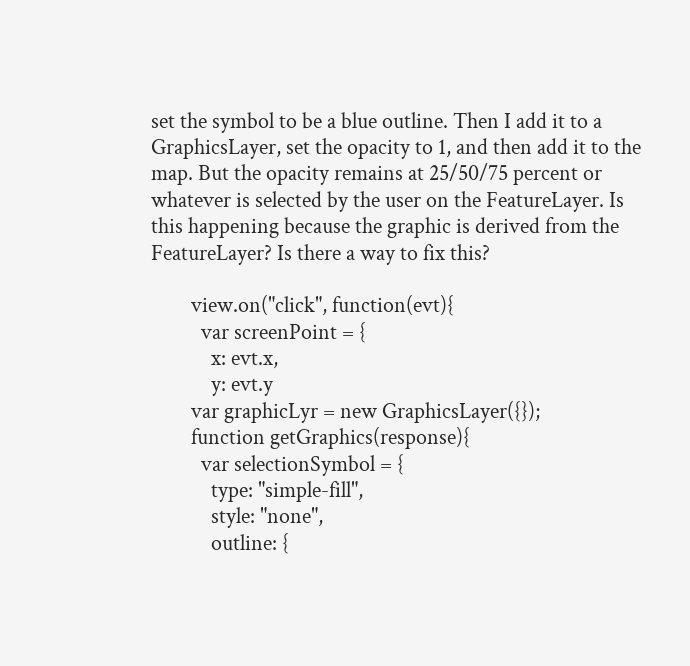set the symbol to be a blue outline. Then I add it to a GraphicsLayer, set the opacity to 1, and then add it to the map. But the opacity remains at 25/50/75 percent or whatever is selected by the user on the FeatureLayer. Is this happening because the graphic is derived from the FeatureLayer? Is there a way to fix this?

        view.on("click", function(evt){
          var screenPoint = {
            x: evt.x,
            y: evt.y
        var graphicLyr = new GraphicsLayer({});
        function getGraphics(response){
          var selectionSymbol = {
            type: "simple-fill",
            style: "none",
            outline: {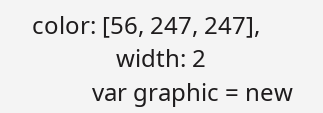color: [56, 247, 247],
              width: 2
          var graphic = new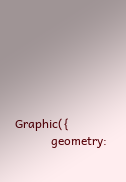Graphic({
            geometry: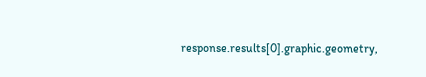response.results[0].graphic.geometry,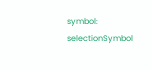symbol: selectionSymbol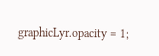graphicLyr.opacity = 1;